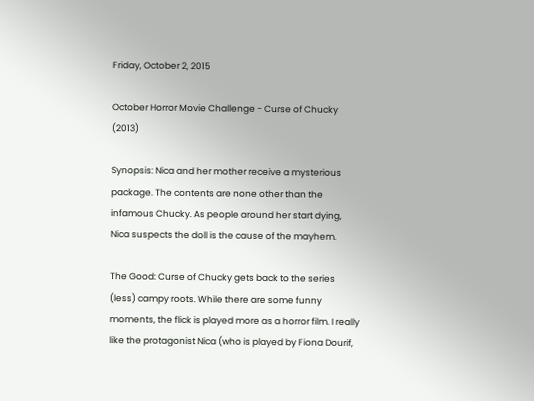Friday, October 2, 2015

October Horror Movie Challenge - Curse of Chucky (2013)

Synopsis: Nica and her mother receive a mysterious package. The contents are none other than the infamous Chucky. As people around her start dying, Nica suspects the doll is the cause of the mayhem.

The Good: Curse of Chucky gets back to the series (less) campy roots. While there are some funny moments, the flick is played more as a horror film. I really like the protagonist Nica (who is played by Fiona Dourif,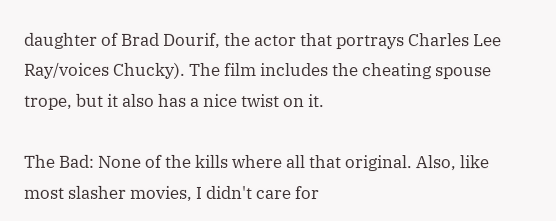daughter of Brad Dourif, the actor that portrays Charles Lee Ray/voices Chucky). The film includes the cheating spouse trope, but it also has a nice twist on it.

The Bad: None of the kills where all that original. Also, like most slasher movies, I didn't care for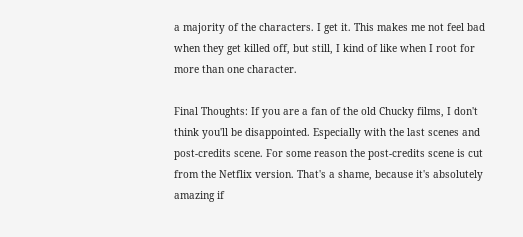a majority of the characters. I get it. This makes me not feel bad when they get killed off, but still, I kind of like when I root for more than one character.

Final Thoughts: If you are a fan of the old Chucky films, I don't think you'll be disappointed. Especially with the last scenes and post-credits scene. For some reason the post-credits scene is cut from the Netflix version. That's a shame, because it's absolutely amazing if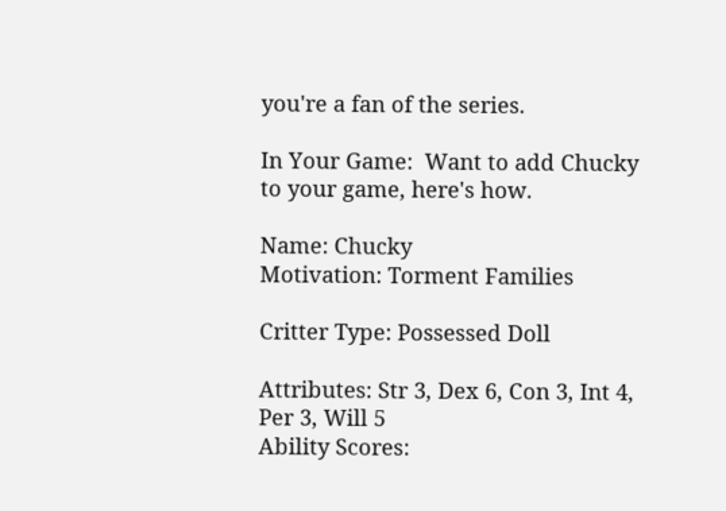you're a fan of the series.

In Your Game:  Want to add Chucky to your game, here's how.

Name: Chucky
Motivation: Torment Families

Critter Type: Possessed Doll

Attributes: Str 3, Dex 6, Con 3, Int 4, Per 3, Will 5
Ability Scores: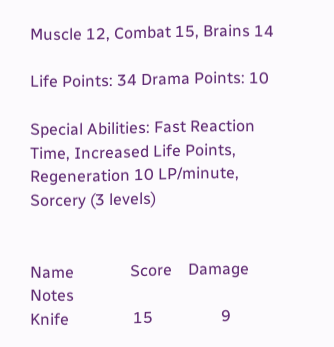Muscle 12, Combat 15, Brains 14

Life Points: 34 Drama Points: 10

Special Abilities: Fast Reaction Time, Increased Life Points, Regeneration 10 LP/minute, Sorcery (3 levels)


Name              Score    Damage               Notes
Knife                15                 9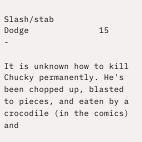Slash/stab
Dodge              15                 -

It is unknown how to kill Chucky permanently. He's been chopped up, blasted to pieces, and eaten by a crocodile (in the comics) and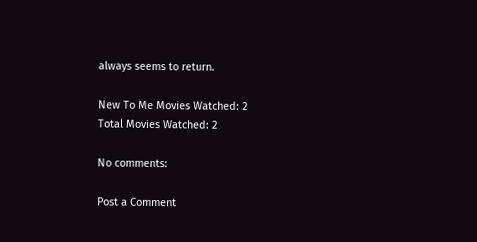always seems to return.

New To Me Movies Watched: 2
Total Movies Watched: 2

No comments:

Post a Comment